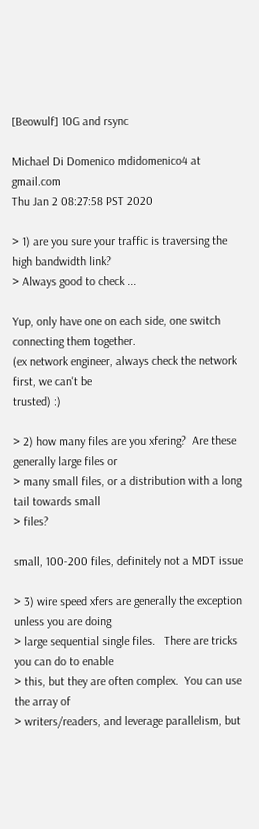[Beowulf] 10G and rsync

Michael Di Domenico mdidomenico4 at gmail.com
Thu Jan 2 08:27:58 PST 2020

> 1) are you sure your traffic is traversing the high bandwidth link?
> Always good to check ...

Yup, only have one on each side, one switch connecting them together.
(ex network engineer, always check the network first, we can't be
trusted) :)

> 2) how many files are you xfering?  Are these generally large files or
> many small files, or a distribution with a long tail towards small
> files?

small, 100-200 files, definitely not a MDT issue

> 3) wire speed xfers are generally the exception unless you are doing
> large sequential single files.   There are tricks you can do to enable
> this, but they are often complex.  You can use the array of
> writers/readers, and leverage parallelism, but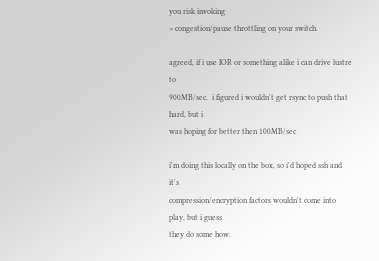you risk invoking
> congestion/pause throttling on your switch.

agreed, if i use IOR or something alike i can drive lustre to
900MB/sec.  i figured i wouldn't get rsync to push that hard, but i
was hoping for better then 100MB/sec

i'm doing this locally on the box, so i'd hoped ssh and it's
compression/encryption factors wouldn't come into play, but i guess
they do some how.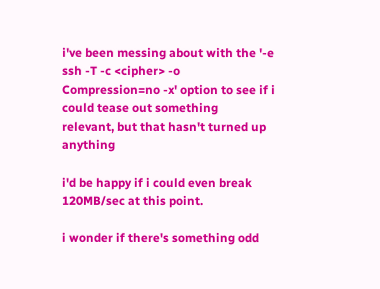i've been messing about with the '-e ssh -T -c <cipher> -o
Compression=no -x' option to see if i could tease out something
relevant, but that hasn't turned up anything

i'd be happy if i could even break 120MB/sec at this point.

i wonder if there's something odd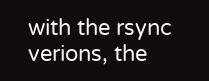with the rsync verions, the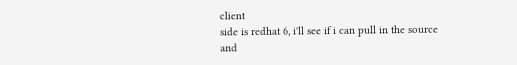client
side is redhat 6, i'll see if i can pull in the source and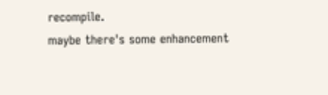recompile.
maybe there's some enhancement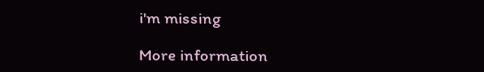i'm missing

More information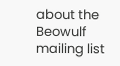about the Beowulf mailing list